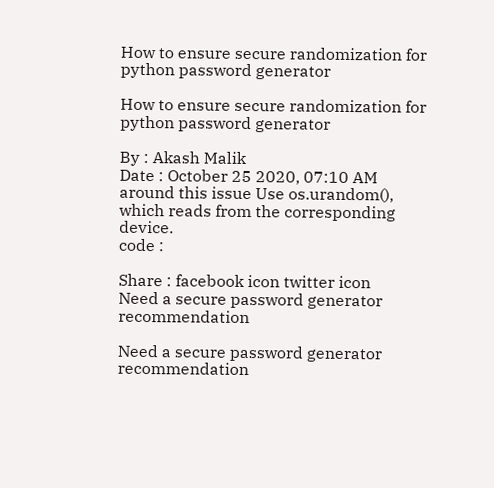How to ensure secure randomization for python password generator

How to ensure secure randomization for python password generator

By : Akash Malik
Date : October 25 2020, 07:10 AM
around this issue Use os.urandom(), which reads from the corresponding device.
code :

Share : facebook icon twitter icon
Need a secure password generator recommendation

Need a secure password generator recommendation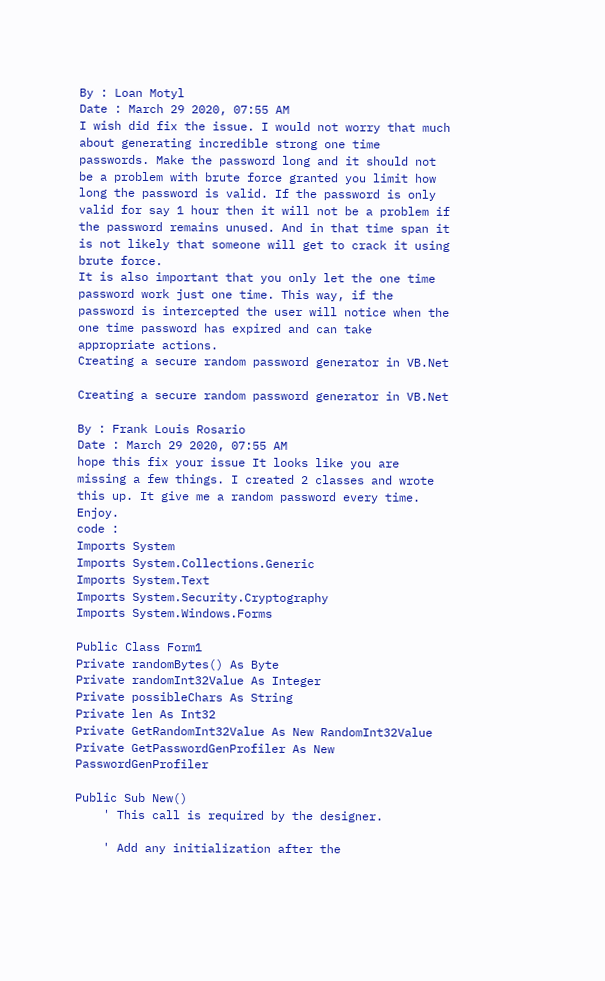By : Loan Motyl
Date : March 29 2020, 07:55 AM
I wish did fix the issue. I would not worry that much about generating incredible strong one time passwords. Make the password long and it should not be a problem with brute force granted you limit how long the password is valid. If the password is only valid for say 1 hour then it will not be a problem if the password remains unused. And in that time span it is not likely that someone will get to crack it using brute force.
It is also important that you only let the one time password work just one time. This way, if the password is intercepted the user will notice when the one time password has expired and can take appropriate actions.
Creating a secure random password generator in VB.Net

Creating a secure random password generator in VB.Net

By : Frank Louis Rosario
Date : March 29 2020, 07:55 AM
hope this fix your issue It looks like you are missing a few things. I created 2 classes and wrote this up. It give me a random password every time. Enjoy.
code :
Imports System
Imports System.Collections.Generic
Imports System.Text
Imports System.Security.Cryptography
Imports System.Windows.Forms

Public Class Form1
Private randomBytes() As Byte
Private randomInt32Value As Integer
Private possibleChars As String
Private len As Int32
Private GetRandomInt32Value As New RandomInt32Value
Private GetPasswordGenProfiler As New PasswordGenProfiler

Public Sub New()
    ' This call is required by the designer.

    ' Add any initialization after the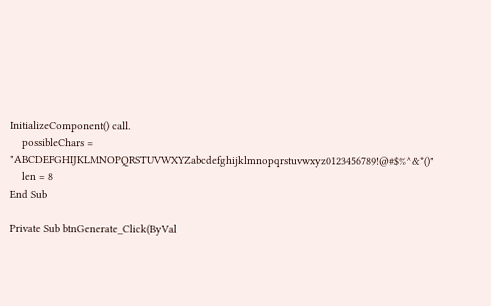InitializeComponent() call.
    possibleChars = "ABCDEFGHIJKLMNOPQRSTUVWXYZabcdefghijklmnopqrstuvwxyz0123456789!@#$%^&*()"
    len = 8
End Sub

Private Sub btnGenerate_Click(ByVal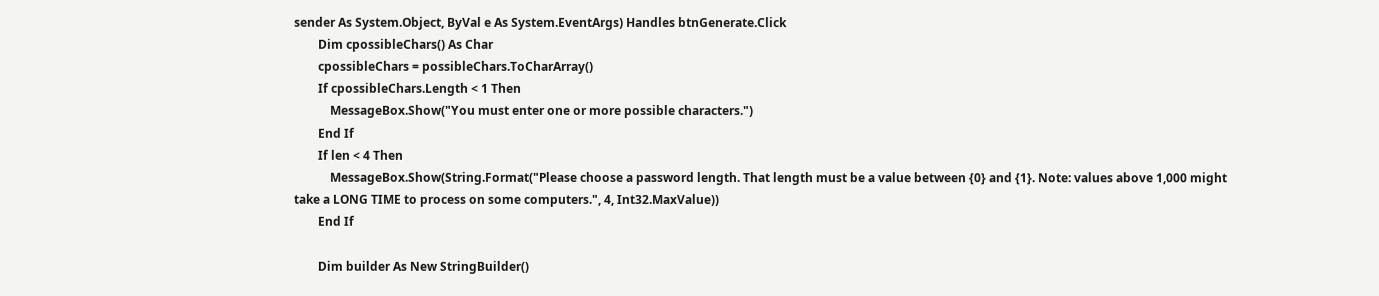sender As System.Object, ByVal e As System.EventArgs) Handles btnGenerate.Click
        Dim cpossibleChars() As Char
        cpossibleChars = possibleChars.ToCharArray()
        If cpossibleChars.Length < 1 Then
            MessageBox.Show("You must enter one or more possible characters.")
        End If
        If len < 4 Then
            MessageBox.Show(String.Format("Please choose a password length. That length must be a value between {0} and {1}. Note: values above 1,000 might take a LONG TIME to process on some computers.", 4, Int32.MaxValue))
        End If

        Dim builder As New StringBuilder()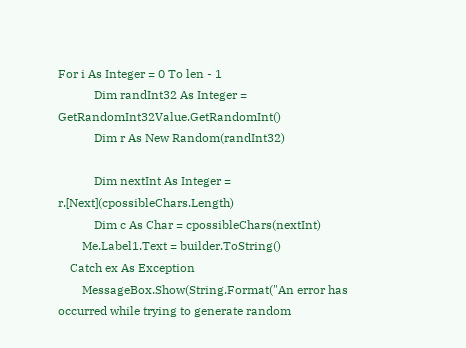For i As Integer = 0 To len - 1
            Dim randInt32 As Integer = GetRandomInt32Value.GetRandomInt()
            Dim r As New Random(randInt32)

            Dim nextInt As Integer = r.[Next](cpossibleChars.Length)
            Dim c As Char = cpossibleChars(nextInt)
        Me.Label1.Text = builder.ToString()
    Catch ex As Exception
        MessageBox.Show(String.Format("An error has occurred while trying to generate random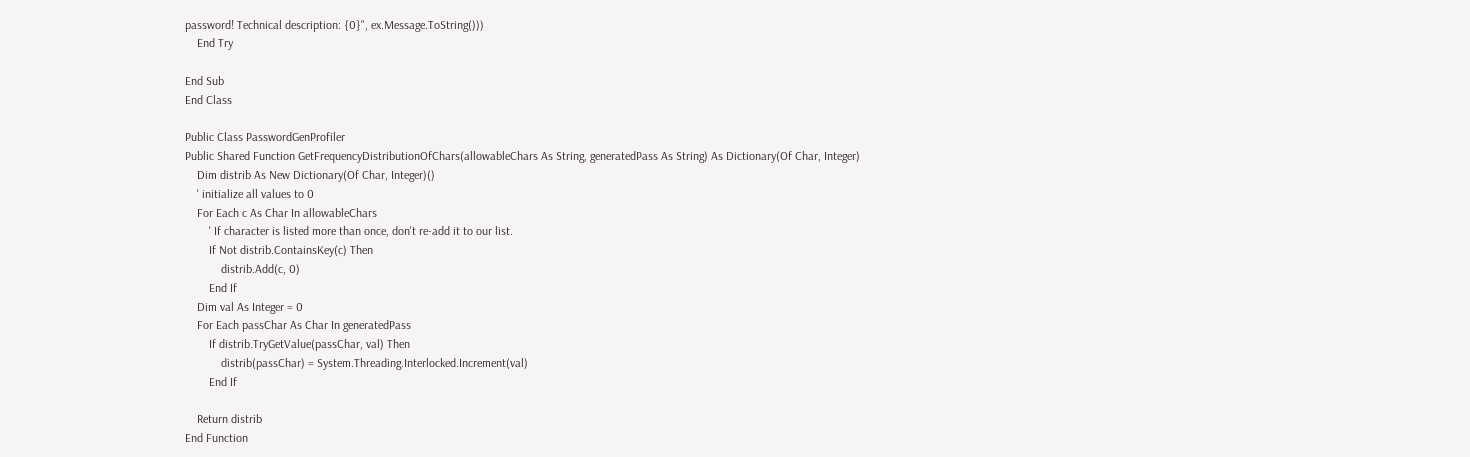password! Technical description: {0}", ex.Message.ToString()))
    End Try

End Sub
End Class

Public Class PasswordGenProfiler
Public Shared Function GetFrequencyDistributionOfChars(allowableChars As String, generatedPass As String) As Dictionary(Of Char, Integer)
    Dim distrib As New Dictionary(Of Char, Integer)()
    ' initialize all values to 0
    For Each c As Char In allowableChars
        ' If character is listed more than once, don't re-add it to our list.
        If Not distrib.ContainsKey(c) Then
            distrib.Add(c, 0)
        End If
    Dim val As Integer = 0
    For Each passChar As Char In generatedPass
        If distrib.TryGetValue(passChar, val) Then
            distrib(passChar) = System.Threading.Interlocked.Increment(val)
        End If

    Return distrib
End Function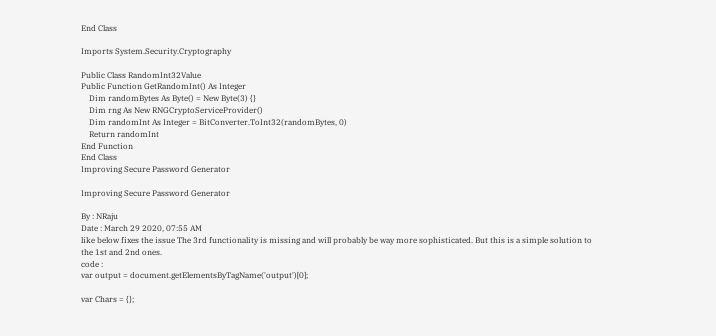End Class

Imports System.Security.Cryptography

Public Class RandomInt32Value
Public Function GetRandomInt() As Integer
    Dim randomBytes As Byte() = New Byte(3) {}
    Dim rng As New RNGCryptoServiceProvider()
    Dim randomInt As Integer = BitConverter.ToInt32(randomBytes, 0)
    Return randomInt
End Function
End Class
Improving Secure Password Generator

Improving Secure Password Generator

By : NRaju
Date : March 29 2020, 07:55 AM
like below fixes the issue The 3rd functionality is missing and will probably be way more sophisticated. But this is a simple solution to the 1st and 2nd ones.
code :
var output = document.getElementsByTagName('output')[0];

var Chars = {};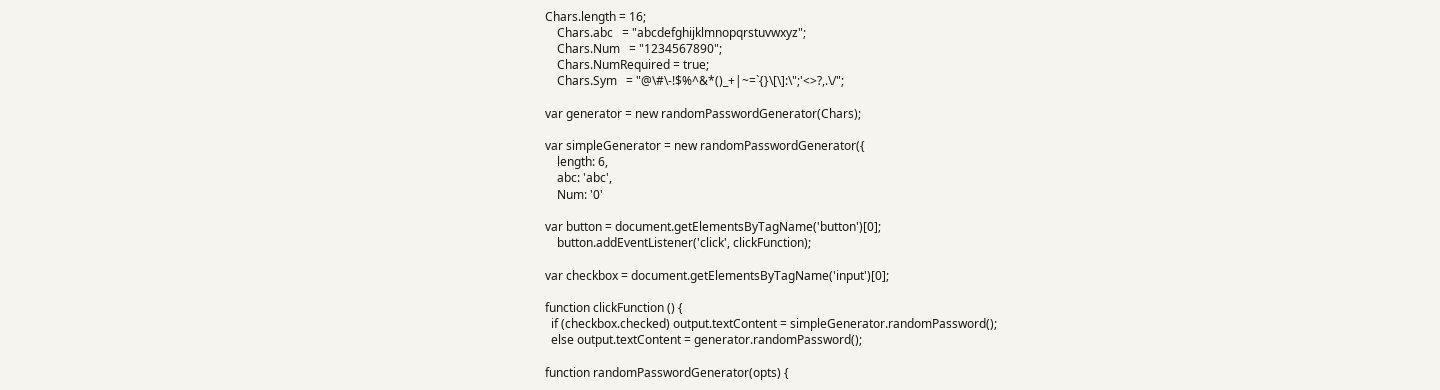Chars.length = 16;
    Chars.abc   = "abcdefghijklmnopqrstuvwxyz";
    Chars.Num   = "1234567890";
    Chars.NumRequired = true;
    Chars.Sym   = "@\#\-!$%^&*()_+|~=`{}\[\]:\";'<>?,.\/";

var generator = new randomPasswordGenerator(Chars);

var simpleGenerator = new randomPasswordGenerator({
    length: 6,
    abc: 'abc',
    Num: '0'

var button = document.getElementsByTagName('button')[0];
    button.addEventListener('click', clickFunction);

var checkbox = document.getElementsByTagName('input')[0];

function clickFunction () {
  if (checkbox.checked) output.textContent = simpleGenerator.randomPassword();
  else output.textContent = generator.randomPassword();

function randomPasswordGenerator(opts) {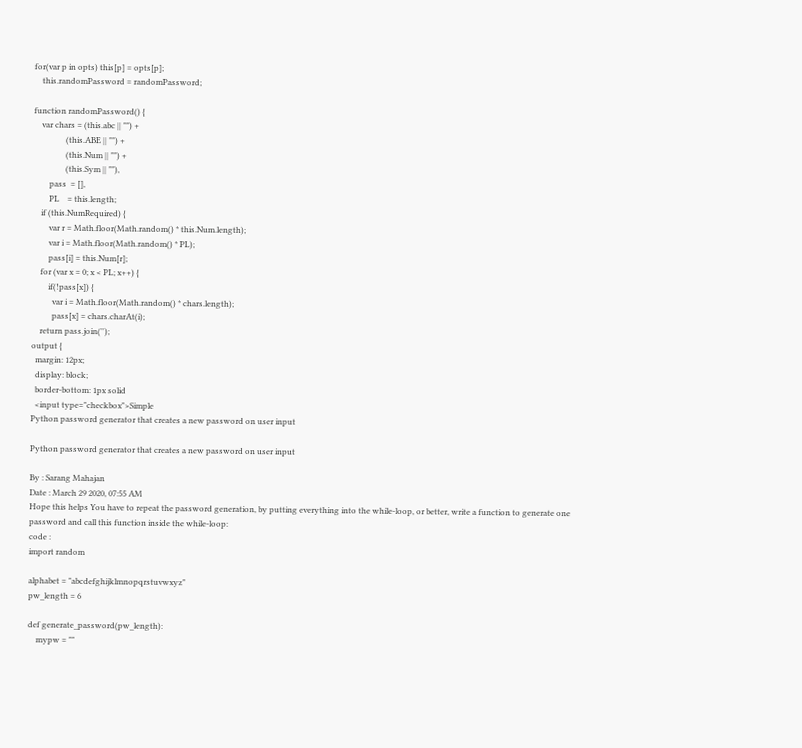for(var p in opts) this[p] = opts[p];
    this.randomPassword = randomPassword;

function randomPassword() {
    var chars = (this.abc || "") +
                (this.ABE || "") +
                (this.Num || "") +
                (this.Sym || ""),
        pass  = [],
        PL    = this.length;
    if (this.NumRequired) {
        var r = Math.floor(Math.random() * this.Num.length);
        var i = Math.floor(Math.random() * PL);
        pass[i] = this.Num[r];
    for (var x = 0; x < PL; x++) {
        if(!pass[x]) {
          var i = Math.floor(Math.random() * chars.length);
          pass[x] = chars.charAt(i);
    return pass.join('');
output {
  margin: 12px;
  display: block;
  border-bottom: 1px solid
  <input type="checkbox">Simple
Python password generator that creates a new password on user input

Python password generator that creates a new password on user input

By : Sarang Mahajan
Date : March 29 2020, 07:55 AM
Hope this helps You have to repeat the password generation, by putting everything into the while-loop, or better, write a function to generate one password and call this function inside the while-loop:
code :
import random

alphabet = "abcdefghijklmnopqrstuvwxyz"
pw_length = 6

def generate_password(pw_length):
    mypw = ""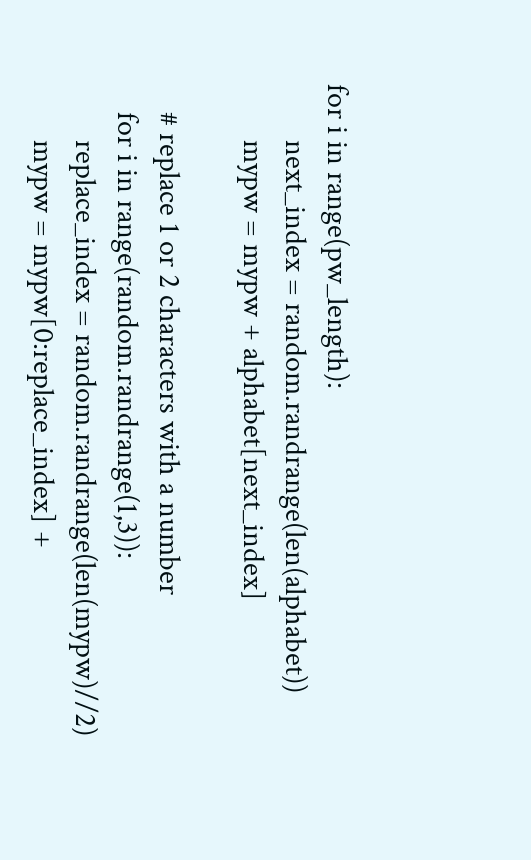for i in range(pw_length):
        next_index = random.randrange(len(alphabet))
        mypw = mypw + alphabet[next_index]

    # replace 1 or 2 characters with a number
    for i in range(random.randrange(1,3)):
        replace_index = random.randrange(len(mypw)//2)
        mypw = mypw[0:replace_index] +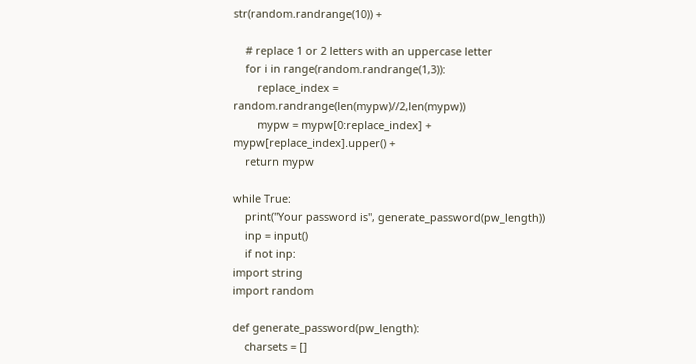str(random.randrange(10)) +

    # replace 1 or 2 letters with an uppercase letter
    for i in range(random.randrange(1,3)):
        replace_index = random.randrange(len(mypw)//2,len(mypw))
        mypw = mypw[0:replace_index] + mypw[replace_index].upper() +
    return mypw

while True:
    print("Your password is", generate_password(pw_length))
    inp = input()
    if not inp:
import string
import random

def generate_password(pw_length):
    charsets = []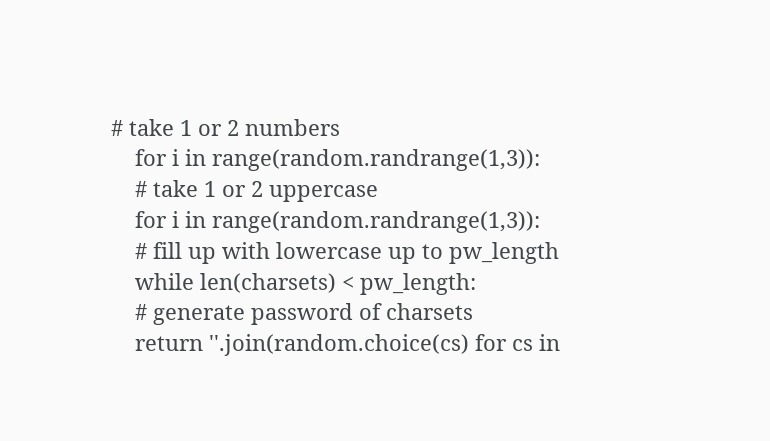# take 1 or 2 numbers
    for i in range(random.randrange(1,3)):
    # take 1 or 2 uppercase
    for i in range(random.randrange(1,3)):
    # fill up with lowercase up to pw_length
    while len(charsets) < pw_length:
    # generate password of charsets
    return ''.join(random.choice(cs) for cs in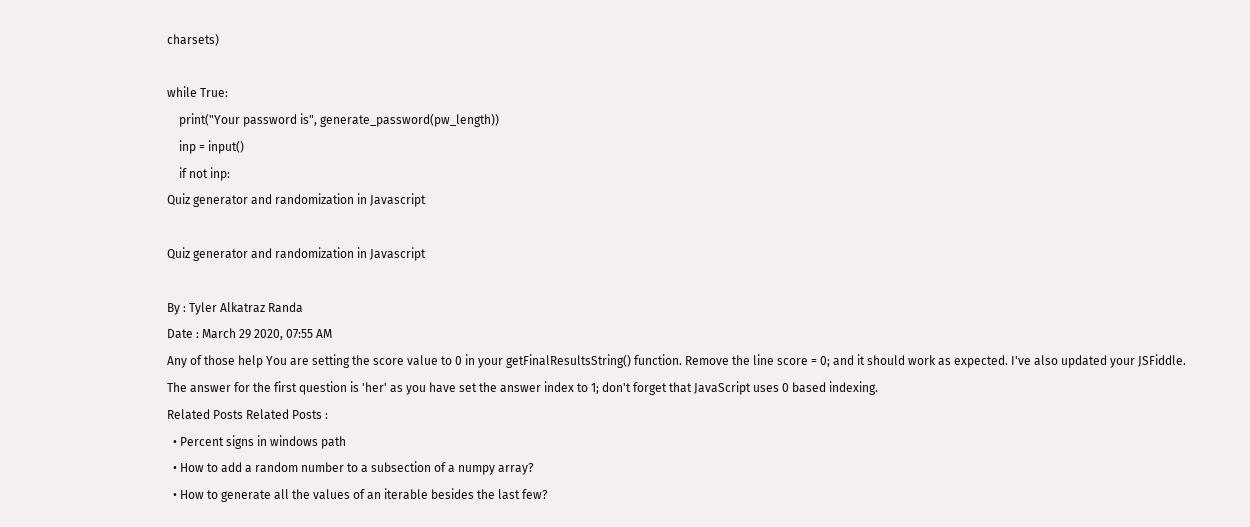charsets)

while True:
    print("Your password is", generate_password(pw_length))
    inp = input()
    if not inp:
Quiz generator and randomization in Javascript

Quiz generator and randomization in Javascript

By : Tyler Alkatraz Randa
Date : March 29 2020, 07:55 AM
Any of those help You are setting the score value to 0 in your getFinalResultsString() function. Remove the line score = 0; and it should work as expected. I've also updated your JSFiddle.
The answer for the first question is 'her' as you have set the answer index to 1; don't forget that JavaScript uses 0 based indexing.
Related Posts Related Posts :
  • Percent signs in windows path
  • How to add a random number to a subsection of a numpy array?
  • How to generate all the values of an iterable besides the last few?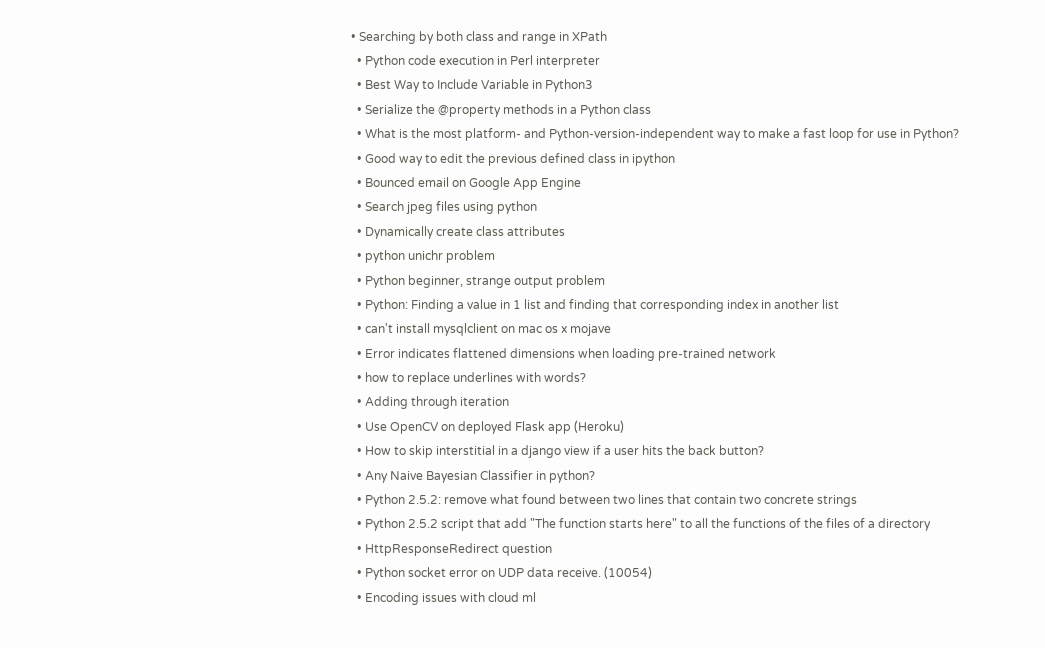• Searching by both class and range in XPath
  • Python code execution in Perl interpreter
  • Best Way to Include Variable in Python3
  • Serialize the @property methods in a Python class
  • What is the most platform- and Python-version-independent way to make a fast loop for use in Python?
  • Good way to edit the previous defined class in ipython
  • Bounced email on Google App Engine
  • Search jpeg files using python
  • Dynamically create class attributes
  • python unichr problem
  • Python beginner, strange output problem
  • Python: Finding a value in 1 list and finding that corresponding index in another list
  • can't install mysqlclient on mac os x mojave
  • Error indicates flattened dimensions when loading pre-trained network
  • how to replace underlines with words?
  • Adding through iteration
  • Use OpenCV on deployed Flask app (Heroku)
  • How to skip interstitial in a django view if a user hits the back button?
  • Any Naive Bayesian Classifier in python?
  • Python 2.5.2: remove what found between two lines that contain two concrete strings
  • Python 2.5.2 script that add "The function starts here" to all the functions of the files of a directory
  • HttpResponseRedirect question
  • Python socket error on UDP data receive. (10054)
  • Encoding issues with cloud ml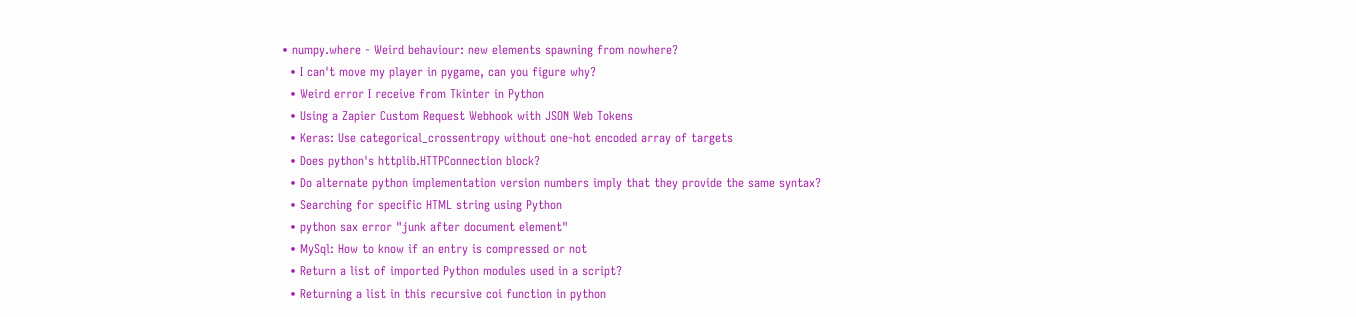• numpy.where - Weird behaviour: new elements spawning from nowhere?
  • I can't move my player in pygame, can you figure why?
  • Weird error I receive from Tkinter in Python
  • Using a Zapier Custom Request Webhook with JSON Web Tokens
  • Keras: Use categorical_crossentropy without one-hot encoded array of targets
  • Does python's httplib.HTTPConnection block?
  • Do alternate python implementation version numbers imply that they provide the same syntax?
  • Searching for specific HTML string using Python
  • python sax error "junk after document element"
  • MySql: How to know if an entry is compressed or not
  • Return a list of imported Python modules used in a script?
  • Returning a list in this recursive coi function in python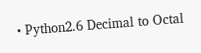• Python2.6 Decimal to Octal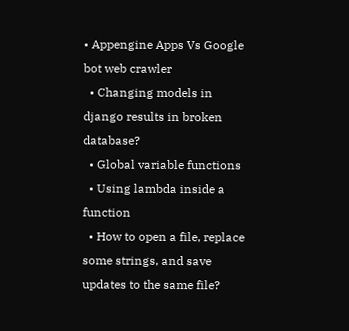• Appengine Apps Vs Google bot web crawler
  • Changing models in django results in broken database?
  • Global variable functions
  • Using lambda inside a function
  • How to open a file, replace some strings, and save updates to the same file?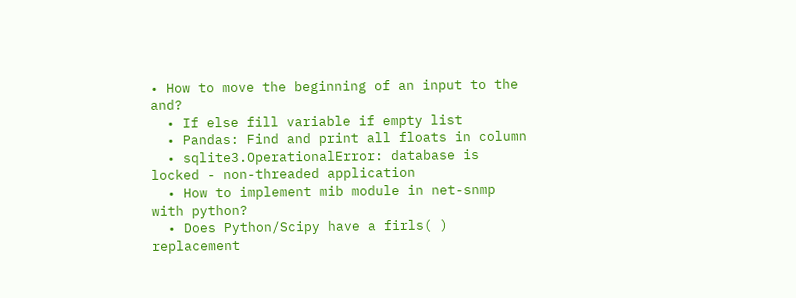• How to move the beginning of an input to the and?
  • If else fill variable if empty list
  • Pandas: Find and print all floats in column
  • sqlite3.OperationalError: database is locked - non-threaded application
  • How to implement mib module in net-snmp with python?
  • Does Python/Scipy have a firls( ) replacement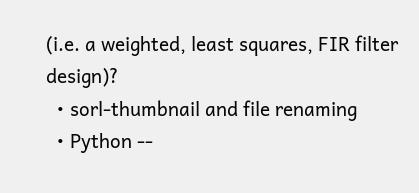(i.e. a weighted, least squares, FIR filter design)?
  • sorl-thumbnail and file renaming
  • Python --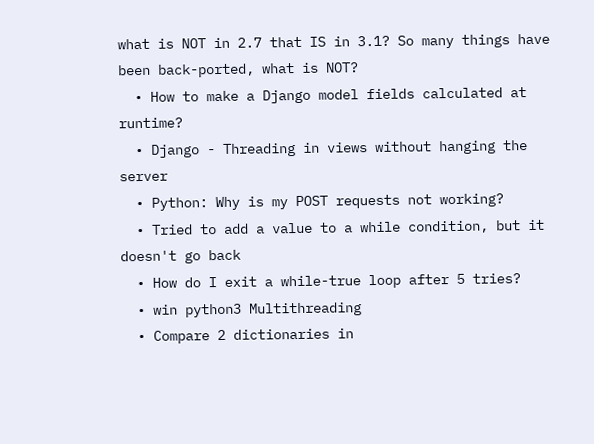what is NOT in 2.7 that IS in 3.1? So many things have been back-ported, what is NOT?
  • How to make a Django model fields calculated at runtime?
  • Django - Threading in views without hanging the server
  • Python: Why is my POST requests not working?
  • Tried to add a value to a while condition, but it doesn't go back
  • How do I exit a while-true loop after 5 tries?
  • win python3 Multithreading
  • Compare 2 dictionaries in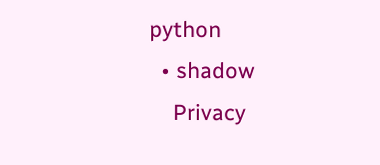python
  • shadow
    Privacy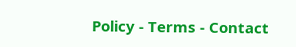Policy - Terms - Contact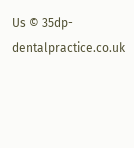Us © 35dp-dentalpractice.co.uk